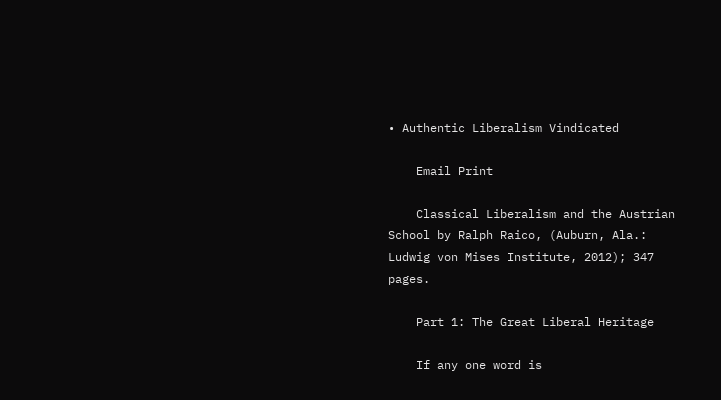• Authentic Liberalism Vindicated

    Email Print

    Classical Liberalism and the Austrian School by Ralph Raico, (Auburn, Ala.: Ludwig von Mises Institute, 2012); 347 pages.

    Part 1: The Great Liberal Heritage

    If any one word is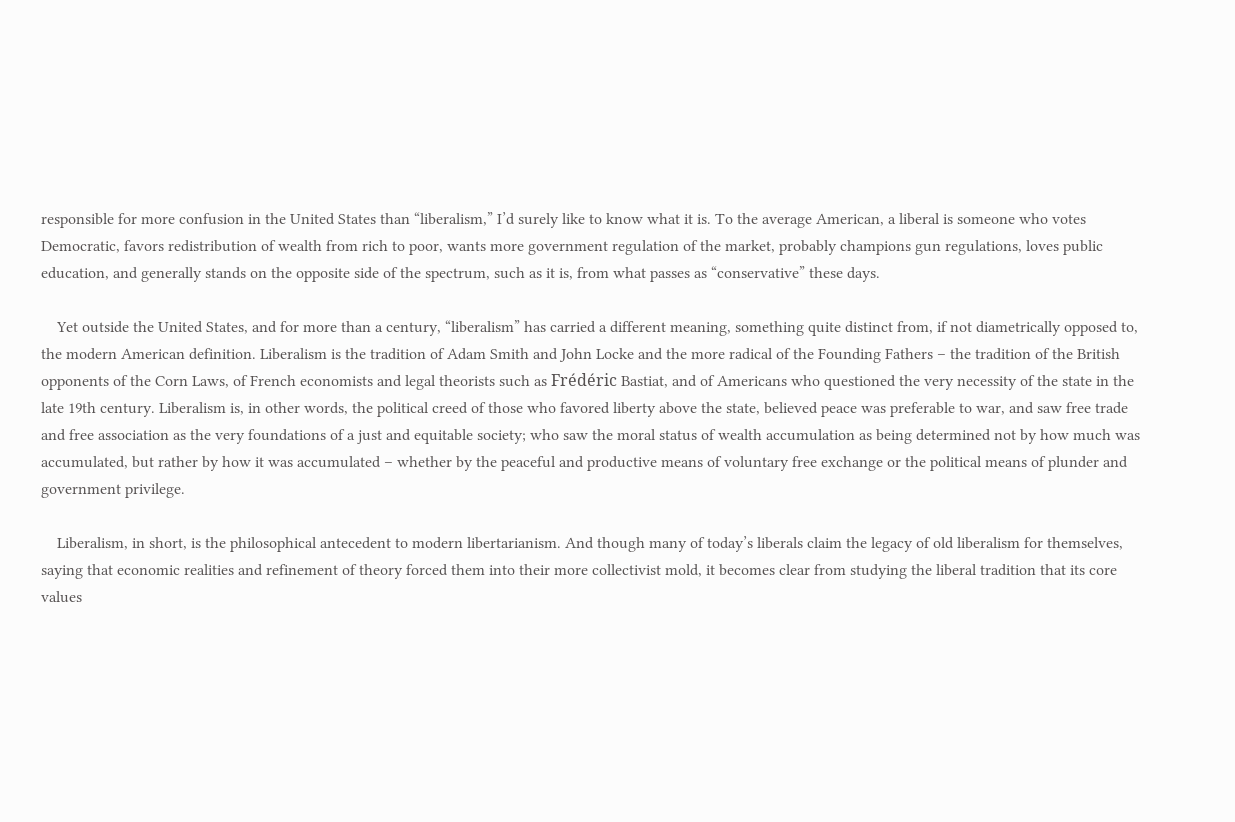responsible for more confusion in the United States than “liberalism,” I’d surely like to know what it is. To the average American, a liberal is someone who votes Democratic, favors redistribution of wealth from rich to poor, wants more government regulation of the market, probably champions gun regulations, loves public education, and generally stands on the opposite side of the spectrum, such as it is, from what passes as “conservative” these days.

    Yet outside the United States, and for more than a century, “liberalism” has carried a different meaning, something quite distinct from, if not diametrically opposed to, the modern American definition. Liberalism is the tradition of Adam Smith and John Locke and the more radical of the Founding Fathers – the tradition of the British opponents of the Corn Laws, of French economists and legal theorists such as Frédéric Bastiat, and of Americans who questioned the very necessity of the state in the late 19th century. Liberalism is, in other words, the political creed of those who favored liberty above the state, believed peace was preferable to war, and saw free trade and free association as the very foundations of a just and equitable society; who saw the moral status of wealth accumulation as being determined not by how much was accumulated, but rather by how it was accumulated – whether by the peaceful and productive means of voluntary free exchange or the political means of plunder and government privilege.

    Liberalism, in short, is the philosophical antecedent to modern libertarianism. And though many of today’s liberals claim the legacy of old liberalism for themselves, saying that economic realities and refinement of theory forced them into their more collectivist mold, it becomes clear from studying the liberal tradition that its core values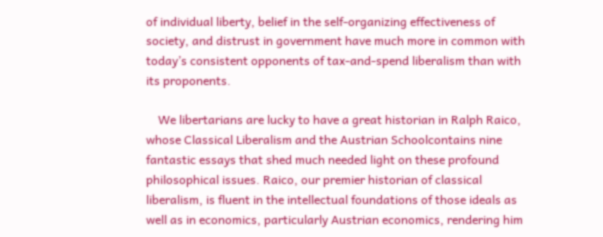of individual liberty, belief in the self-organizing effectiveness of society, and distrust in government have much more in common with today’s consistent opponents of tax-and-spend liberalism than with its proponents.

    We libertarians are lucky to have a great historian in Ralph Raico, whose Classical Liberalism and the Austrian Schoolcontains nine fantastic essays that shed much needed light on these profound philosophical issues. Raico, our premier historian of classical liberalism, is fluent in the intellectual foundations of those ideals as well as in economics, particularly Austrian economics, rendering him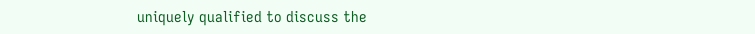uniquely qualified to discuss the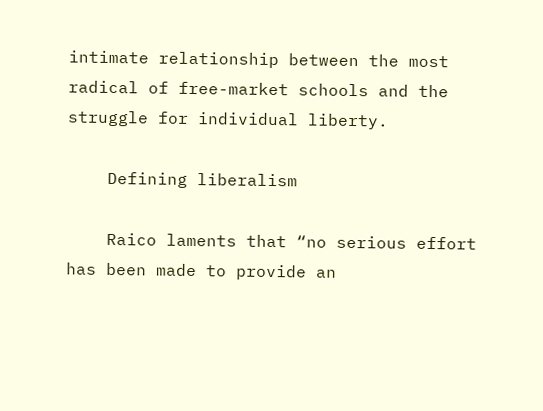intimate relationship between the most radical of free-market schools and the struggle for individual liberty.

    Defining liberalism

    Raico laments that “no serious effort has been made to provide an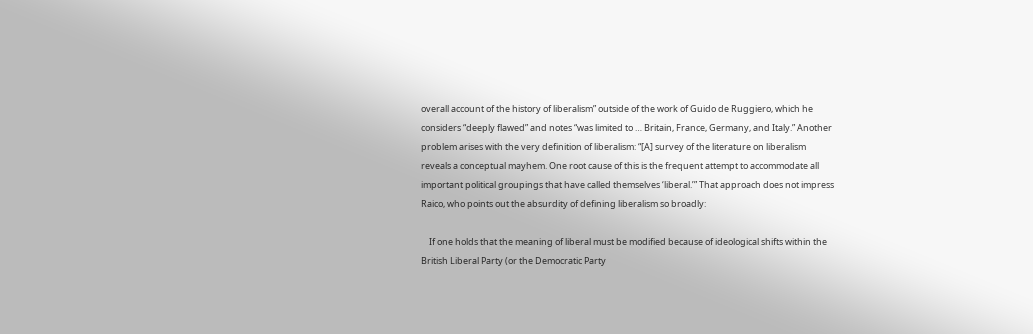overall account of the history of liberalism” outside of the work of Guido de Ruggiero, which he considers “deeply flawed” and notes “was limited to … Britain, France, Germany, and Italy.” Another problem arises with the very definition of liberalism: “[A] survey of the literature on liberalism reveals a conceptual mayhem. One root cause of this is the frequent attempt to accommodate all important political groupings that have called themselves ‘liberal.’” That approach does not impress Raico, who points out the absurdity of defining liberalism so broadly:

    If one holds that the meaning of liberal must be modified because of ideological shifts within the British Liberal Party (or the Democratic Party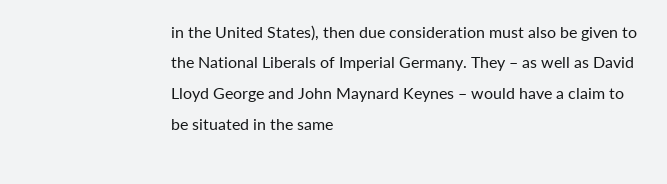in the United States), then due consideration must also be given to the National Liberals of Imperial Germany. They – as well as David Lloyd George and John Maynard Keynes – would have a claim to be situated in the same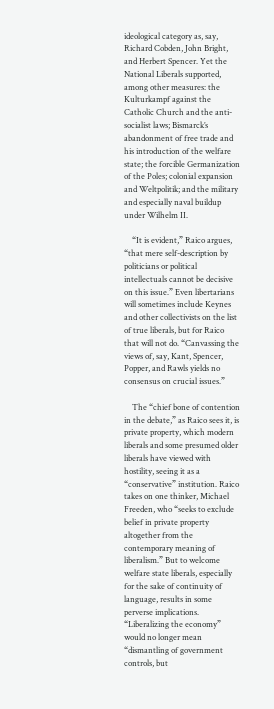ideological category as, say, Richard Cobden, John Bright, and Herbert Spencer. Yet the National Liberals supported, among other measures: the Kulturkampf against the Catholic Church and the anti-socialist laws; Bismarck’s abandonment of free trade and his introduction of the welfare state; the forcible Germanization of the Poles; colonial expansion and Weltpolitik; and the military and especially naval buildup under Wilhelm II.

    “It is evident,” Raico argues, “that mere self-description by politicians or political intellectuals cannot be decisive on this issue.” Even libertarians will sometimes include Keynes and other collectivists on the list of true liberals, but for Raico that will not do. “Canvassing the views of, say, Kant, Spencer, Popper, and Rawls yields no consensus on crucial issues.”

    The “chief bone of contention in the debate,” as Raico sees it, is private property, which modern liberals and some presumed older liberals have viewed with hostility, seeing it as a “conservative” institution. Raico takes on one thinker, Michael Freeden, who “seeks to exclude belief in private property altogether from the contemporary meaning of liberalism.” But to welcome welfare state liberals, especially for the sake of continuity of language, results in some perverse implications. “Liberalizing the economy” would no longer mean “dismantling of government controls, but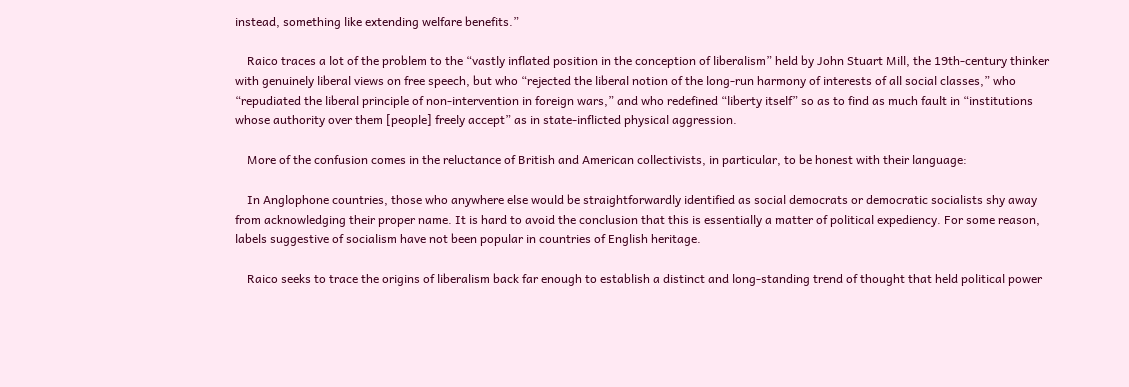instead, something like extending welfare benefits.”

    Raico traces a lot of the problem to the “vastly inflated position in the conception of liberalism” held by John Stuart Mill, the 19th-century thinker with genuinely liberal views on free speech, but who “rejected the liberal notion of the long-run harmony of interests of all social classes,” who “repudiated the liberal principle of non-intervention in foreign wars,” and who redefined “liberty itself” so as to find as much fault in “institutions whose authority over them [people] freely accept” as in state-inflicted physical aggression.

    More of the confusion comes in the reluctance of British and American collectivists, in particular, to be honest with their language:

    In Anglophone countries, those who anywhere else would be straightforwardly identified as social democrats or democratic socialists shy away from acknowledging their proper name. It is hard to avoid the conclusion that this is essentially a matter of political expediency. For some reason, labels suggestive of socialism have not been popular in countries of English heritage.

    Raico seeks to trace the origins of liberalism back far enough to establish a distinct and long-standing trend of thought that held political power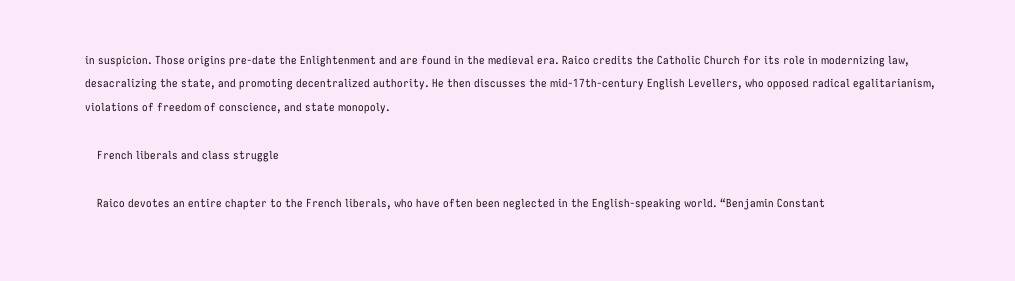in suspicion. Those origins pre-date the Enlightenment and are found in the medieval era. Raico credits the Catholic Church for its role in modernizing law, desacralizing the state, and promoting decentralized authority. He then discusses the mid-17th-century English Levellers, who opposed radical egalitarianism, violations of freedom of conscience, and state monopoly.

    French liberals and class struggle

    Raico devotes an entire chapter to the French liberals, who have often been neglected in the English-speaking world. “Benjamin Constant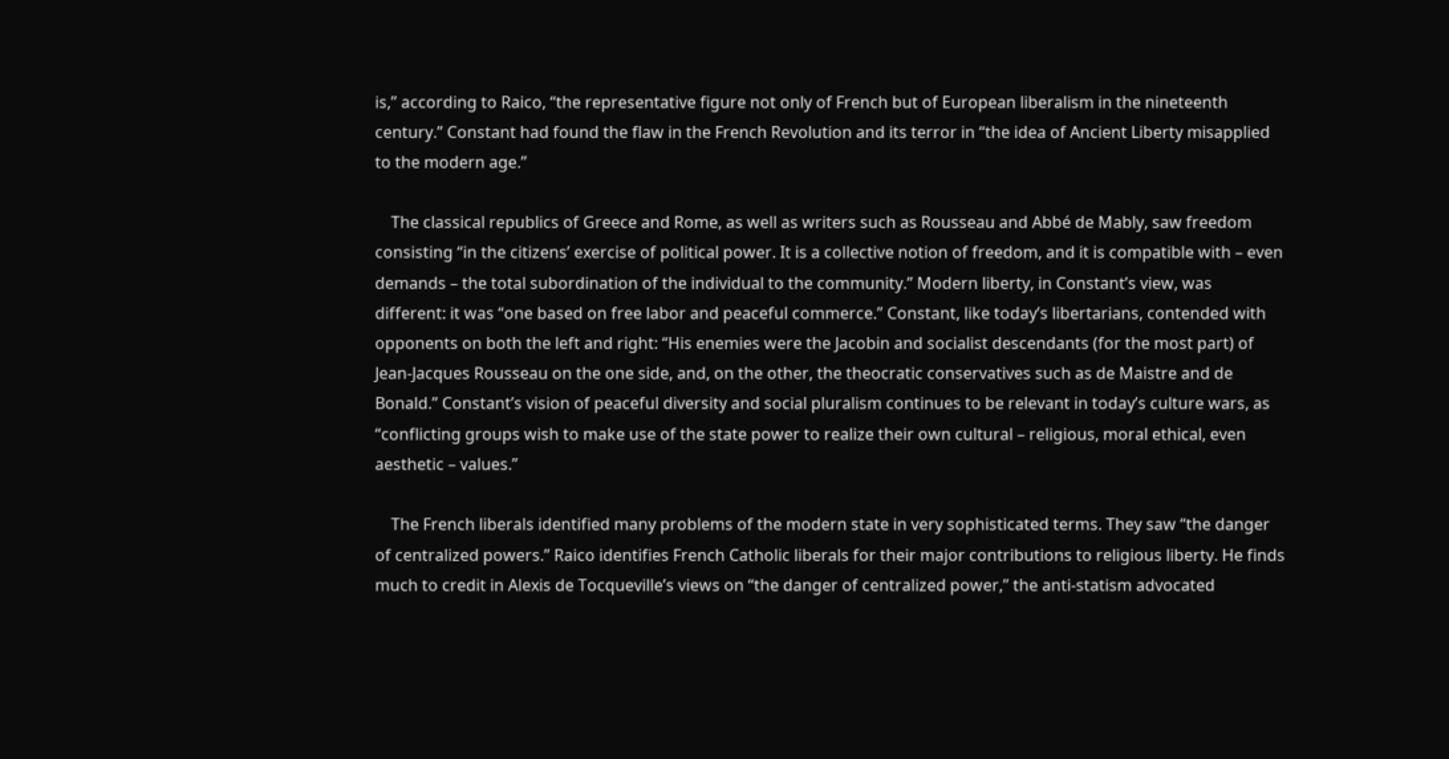is,” according to Raico, “the representative figure not only of French but of European liberalism in the nineteenth century.” Constant had found the flaw in the French Revolution and its terror in “the idea of Ancient Liberty misapplied to the modern age.”

    The classical republics of Greece and Rome, as well as writers such as Rousseau and Abbé de Mably, saw freedom consisting “in the citizens’ exercise of political power. It is a collective notion of freedom, and it is compatible with – even demands – the total subordination of the individual to the community.” Modern liberty, in Constant’s view, was different: it was “one based on free labor and peaceful commerce.” Constant, like today’s libertarians, contended with opponents on both the left and right: “His enemies were the Jacobin and socialist descendants (for the most part) of Jean-Jacques Rousseau on the one side, and, on the other, the theocratic conservatives such as de Maistre and de Bonald.” Constant’s vision of peaceful diversity and social pluralism continues to be relevant in today’s culture wars, as “conflicting groups wish to make use of the state power to realize their own cultural – religious, moral ethical, even aesthetic – values.”

    The French liberals identified many problems of the modern state in very sophisticated terms. They saw “the danger of centralized powers.” Raico identifies French Catholic liberals for their major contributions to religious liberty. He finds much to credit in Alexis de Tocqueville’s views on “the danger of centralized power,” the anti-statism advocated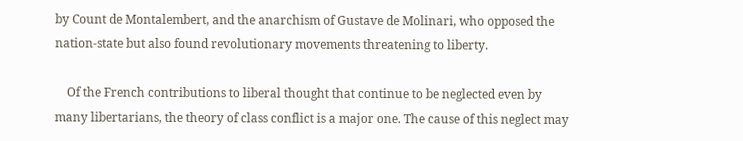by Count de Montalembert, and the anarchism of Gustave de Molinari, who opposed the nation-state but also found revolutionary movements threatening to liberty.

    Of the French contributions to liberal thought that continue to be neglected even by many libertarians, the theory of class conflict is a major one. The cause of this neglect may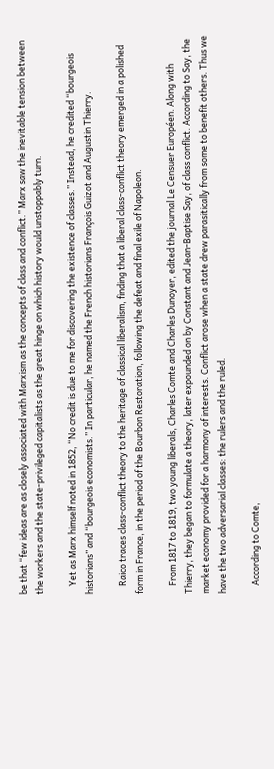be that “few ideas are as closely associated with Marxism as the concepts of class and conflict.” Marx saw the inevitable tension between the workers and the state-privileged capitalists as the great hinge on which history would unstoppably turn.

    Yet as Marx himself noted in 1852, “No credit is due to me for discovering the existence of classes.” Instead, he credited “bourgeois historians” and “bourgeois economists.” In particular, he named the French historians François Guizot and Augustin Thierry.

    Raico traces class-conflict theory to the heritage of classical liberalism, finding that a liberal class-conflict theory emerged in a polished form in France, in the period of the Bourbon Restoration, following the defeat and final exile of Napoleon.

    From 1817 to 1819, two young liberals, Charles Comte and Charles Dunoyer, edited the journal Le Censuer Européen. Along with Thierry, they began to formulate a theory, later expounded on by Constant and Jean-Baptise Say, of class conflict. According to Say, the market economy provided for a harmony of interests. Conflict arose when a state drew parasitically from some to benefit others. Thus we have the two adversarial classes: the rulers and the ruled.

    According to Comte,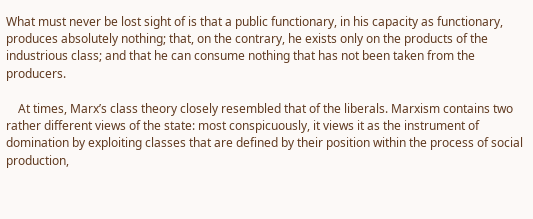What must never be lost sight of is that a public functionary, in his capacity as functionary, produces absolutely nothing; that, on the contrary, he exists only on the products of the industrious class; and that he can consume nothing that has not been taken from the producers.

    At times, Marx’s class theory closely resembled that of the liberals. Marxism contains two rather different views of the state: most conspicuously, it views it as the instrument of domination by exploiting classes that are defined by their position within the process of social production,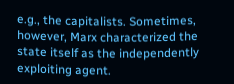e.g., the capitalists. Sometimes, however, Marx characterized the state itself as the independently exploiting agent.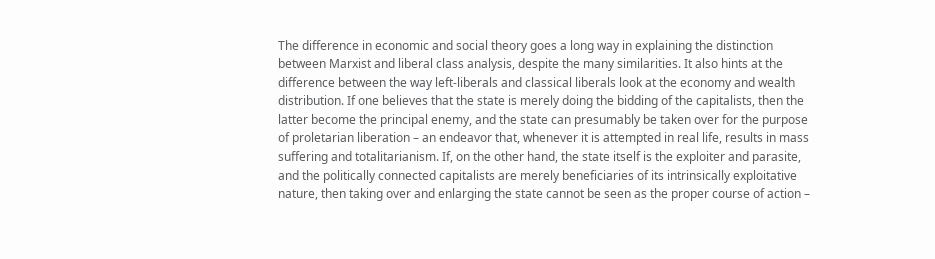The difference in economic and social theory goes a long way in explaining the distinction between Marxist and liberal class analysis, despite the many similarities. It also hints at the difference between the way left-liberals and classical liberals look at the economy and wealth distribution. If one believes that the state is merely doing the bidding of the capitalists, then the latter become the principal enemy, and the state can presumably be taken over for the purpose of proletarian liberation – an endeavor that, whenever it is attempted in real life, results in mass suffering and totalitarianism. If, on the other hand, the state itself is the exploiter and parasite, and the politically connected capitalists are merely beneficiaries of its intrinsically exploitative nature, then taking over and enlarging the state cannot be seen as the proper course of action –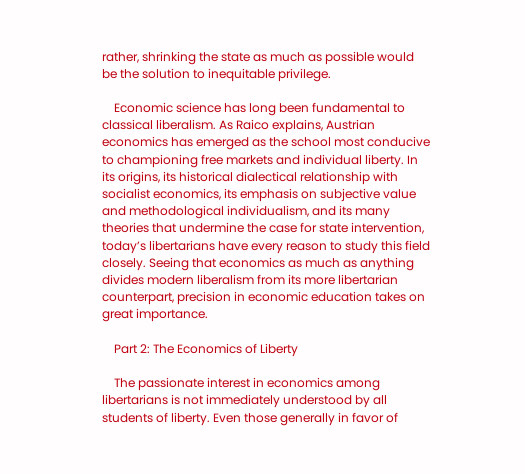rather, shrinking the state as much as possible would be the solution to inequitable privilege.

    Economic science has long been fundamental to classical liberalism. As Raico explains, Austrian economics has emerged as the school most conducive to championing free markets and individual liberty. In its origins, its historical dialectical relationship with socialist economics, its emphasis on subjective value and methodological individualism, and its many theories that undermine the case for state intervention, today’s libertarians have every reason to study this field closely. Seeing that economics as much as anything divides modern liberalism from its more libertarian counterpart, precision in economic education takes on great importance.

    Part 2: The Economics of Liberty

    The passionate interest in economics among libertarians is not immediately understood by all students of liberty. Even those generally in favor of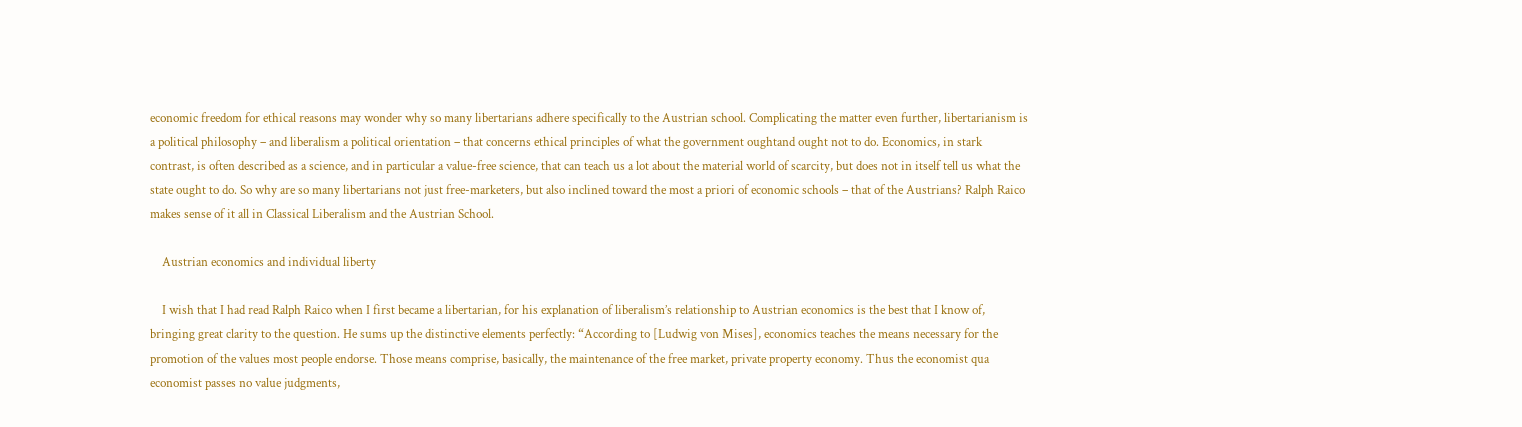economic freedom for ethical reasons may wonder why so many libertarians adhere specifically to the Austrian school. Complicating the matter even further, libertarianism is a political philosophy – and liberalism a political orientation – that concerns ethical principles of what the government oughtand ought not to do. Economics, in stark contrast, is often described as a science, and in particular a value-free science, that can teach us a lot about the material world of scarcity, but does not in itself tell us what the state ought to do. So why are so many libertarians not just free-marketers, but also inclined toward the most a priori of economic schools – that of the Austrians? Ralph Raico makes sense of it all in Classical Liberalism and the Austrian School.

    Austrian economics and individual liberty

    I wish that I had read Ralph Raico when I first became a libertarian, for his explanation of liberalism’s relationship to Austrian economics is the best that I know of, bringing great clarity to the question. He sums up the distinctive elements perfectly: “According to [Ludwig von Mises], economics teaches the means necessary for the promotion of the values most people endorse. Those means comprise, basically, the maintenance of the free market, private property economy. Thus the economist qua economist passes no value judgments,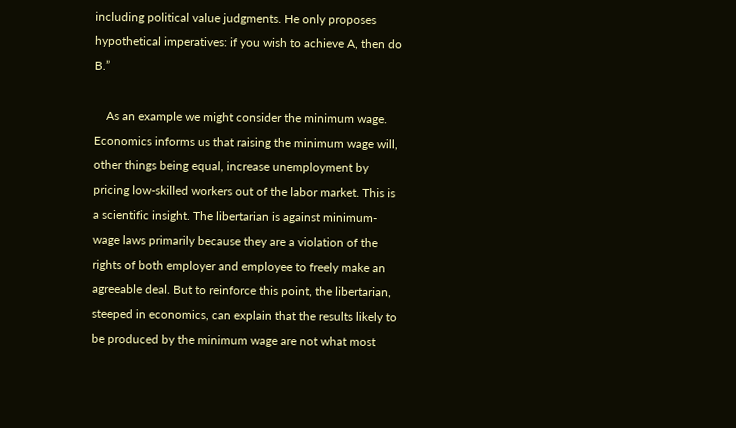including political value judgments. He only proposes hypothetical imperatives: if you wish to achieve A, then do B.”

    As an example we might consider the minimum wage. Economics informs us that raising the minimum wage will, other things being equal, increase unemployment by pricing low-skilled workers out of the labor market. This is a scientific insight. The libertarian is against minimum-wage laws primarily because they are a violation of the rights of both employer and employee to freely make an agreeable deal. But to reinforce this point, the libertarian, steeped in economics, can explain that the results likely to be produced by the minimum wage are not what most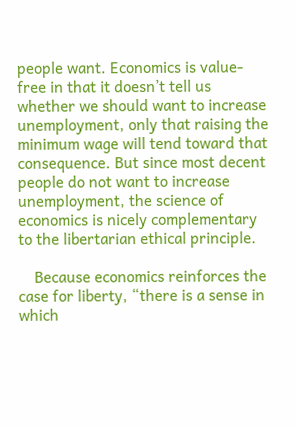people want. Economics is value-free in that it doesn’t tell us whether we should want to increase unemployment, only that raising the minimum wage will tend toward that consequence. But since most decent people do not want to increase unemployment, the science of economics is nicely complementary to the libertarian ethical principle.

    Because economics reinforces the case for liberty, “there is a sense in which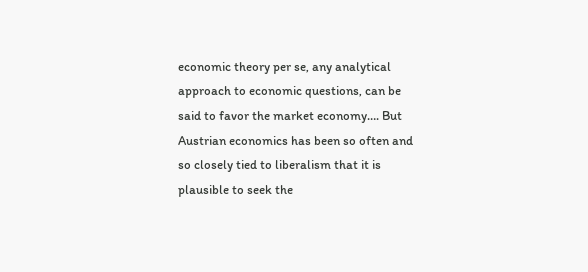economic theory per se, any analytical approach to economic questions, can be said to favor the market economy…. But Austrian economics has been so often and so closely tied to liberalism that it is plausible to seek the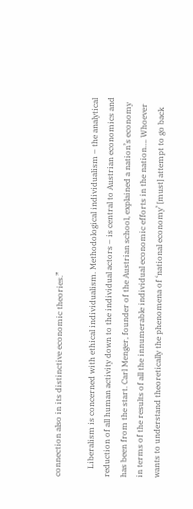connection also in its distinctive economic theories.”

    Liberalism is concerned with ethical individualism. Methodological individualism – the analytical reduction of all human activity down to the individual actors – is central to Austrian economics and has been from the start. Carl Menger, founder of the Austrian school, explained a nation’s economy in terms of the results of all the innumerable individual economic efforts in the nation…. Whoever wants to understand theoretically the phenomena of ‘national economy’ [must] attempt to go back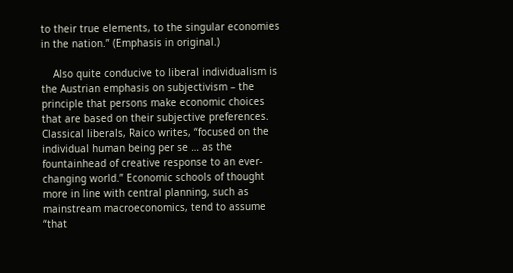to their true elements, to the singular economies in the nation.” (Emphasis in original.)

    Also quite conducive to liberal individualism is the Austrian emphasis on subjectivism – the principle that persons make economic choices that are based on their subjective preferences. Classical liberals, Raico writes, “focused on the individual human being per se … as the fountainhead of creative response to an ever-changing world.” Economic schools of thought more in line with central planning, such as mainstream macroeconomics, tend to assume “that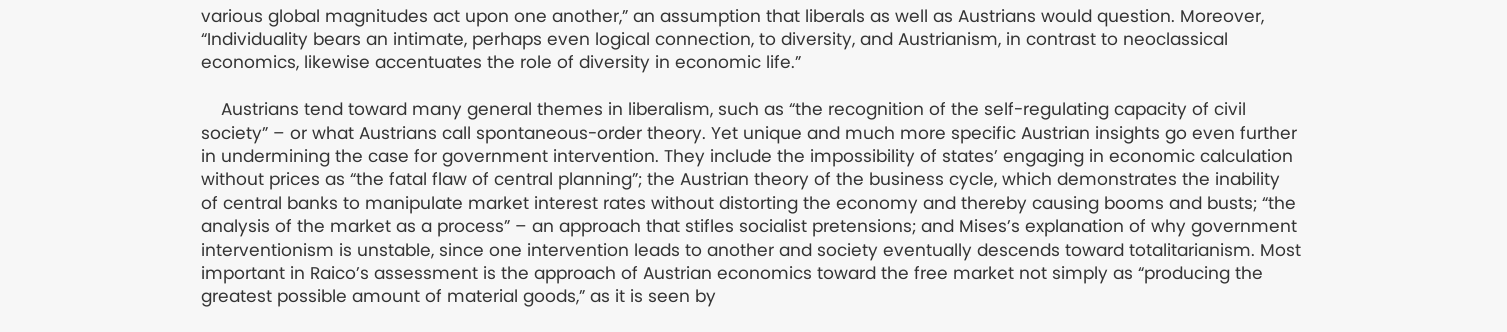various global magnitudes act upon one another,” an assumption that liberals as well as Austrians would question. Moreover, “Individuality bears an intimate, perhaps even logical connection, to diversity, and Austrianism, in contrast to neoclassical economics, likewise accentuates the role of diversity in economic life.”

    Austrians tend toward many general themes in liberalism, such as “the recognition of the self-regulating capacity of civil society” – or what Austrians call spontaneous-order theory. Yet unique and much more specific Austrian insights go even further in undermining the case for government intervention. They include the impossibility of states’ engaging in economic calculation without prices as “the fatal flaw of central planning”; the Austrian theory of the business cycle, which demonstrates the inability of central banks to manipulate market interest rates without distorting the economy and thereby causing booms and busts; “the analysis of the market as a process” – an approach that stifles socialist pretensions; and Mises’s explanation of why government interventionism is unstable, since one intervention leads to another and society eventually descends toward totalitarianism. Most important in Raico’s assessment is the approach of Austrian economics toward the free market not simply as “producing the greatest possible amount of material goods,” as it is seen by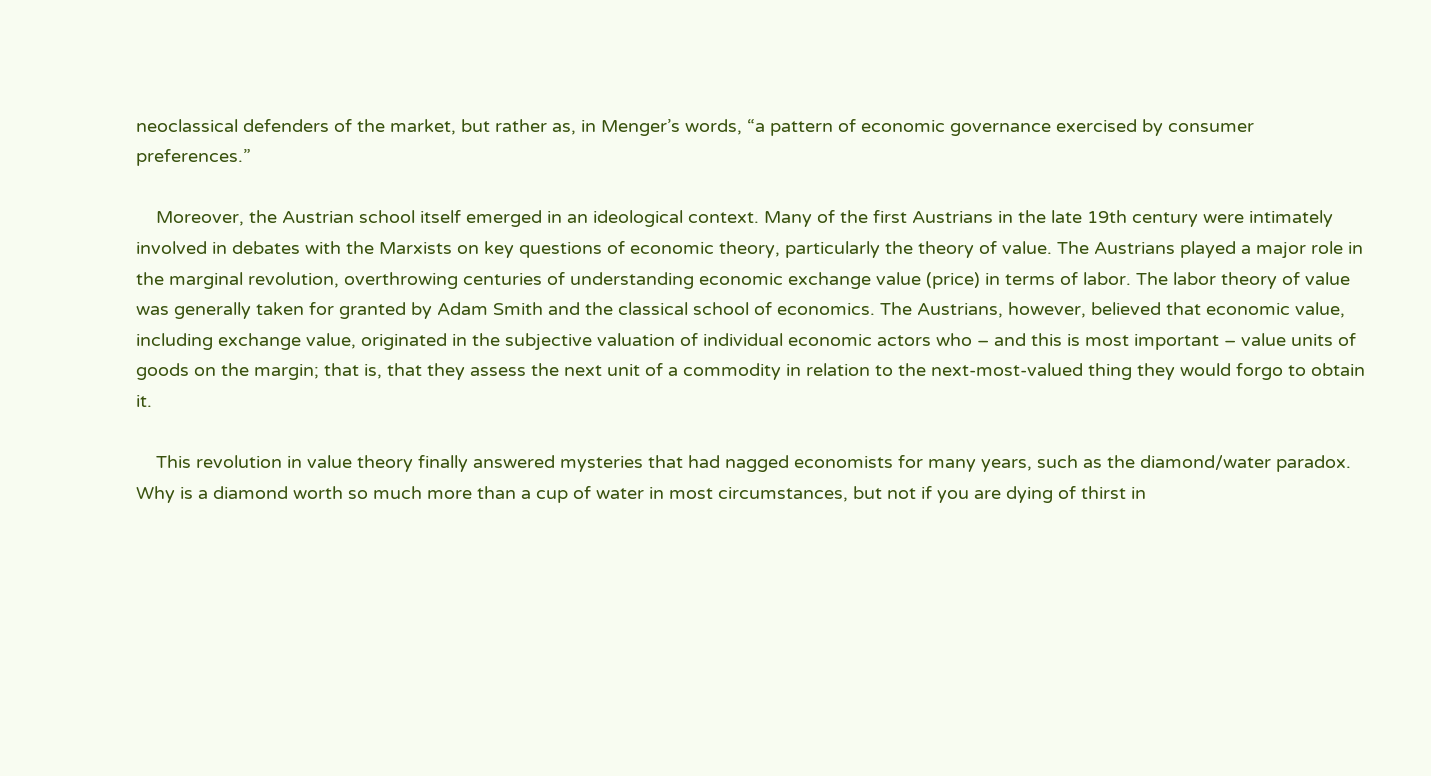neoclassical defenders of the market, but rather as, in Menger’s words, “a pattern of economic governance exercised by consumer preferences.”

    Moreover, the Austrian school itself emerged in an ideological context. Many of the first Austrians in the late 19th century were intimately involved in debates with the Marxists on key questions of economic theory, particularly the theory of value. The Austrians played a major role in the marginal revolution, overthrowing centuries of understanding economic exchange value (price) in terms of labor. The labor theory of value was generally taken for granted by Adam Smith and the classical school of economics. The Austrians, however, believed that economic value, including exchange value, originated in the subjective valuation of individual economic actors who – and this is most important – value units of goods on the margin; that is, that they assess the next unit of a commodity in relation to the next-most-valued thing they would forgo to obtain it.

    This revolution in value theory finally answered mysteries that had nagged economists for many years, such as the diamond/water paradox. Why is a diamond worth so much more than a cup of water in most circumstances, but not if you are dying of thirst in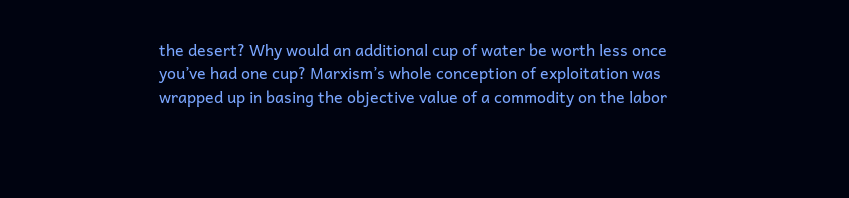the desert? Why would an additional cup of water be worth less once you’ve had one cup? Marxism’s whole conception of exploitation was wrapped up in basing the objective value of a commodity on the labor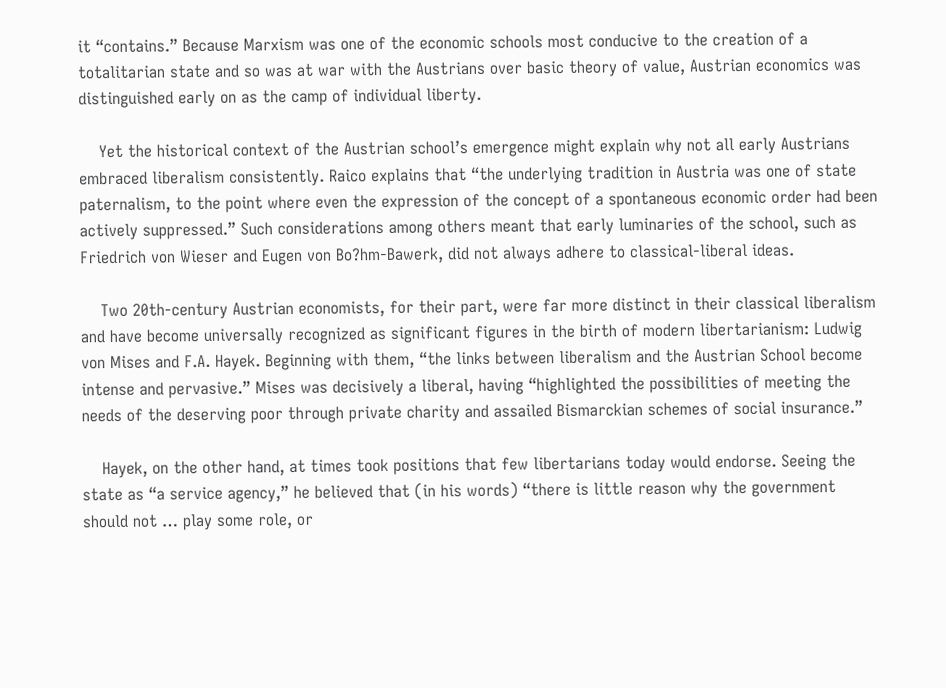it “contains.” Because Marxism was one of the economic schools most conducive to the creation of a totalitarian state and so was at war with the Austrians over basic theory of value, Austrian economics was distinguished early on as the camp of individual liberty.

    Yet the historical context of the Austrian school’s emergence might explain why not all early Austrians embraced liberalism consistently. Raico explains that “the underlying tradition in Austria was one of state paternalism, to the point where even the expression of the concept of a spontaneous economic order had been actively suppressed.” Such considerations among others meant that early luminaries of the school, such as Friedrich von Wieser and Eugen von Bo?hm-Bawerk, did not always adhere to classical-liberal ideas.

    Two 20th-century Austrian economists, for their part, were far more distinct in their classical liberalism and have become universally recognized as significant figures in the birth of modern libertarianism: Ludwig von Mises and F.A. Hayek. Beginning with them, “the links between liberalism and the Austrian School become intense and pervasive.” Mises was decisively a liberal, having “highlighted the possibilities of meeting the needs of the deserving poor through private charity and assailed Bismarckian schemes of social insurance.”

    Hayek, on the other hand, at times took positions that few libertarians today would endorse. Seeing the state as “a service agency,” he believed that (in his words) “there is little reason why the government should not … play some role, or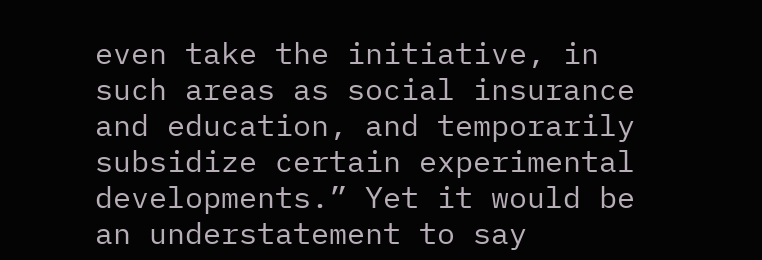even take the initiative, in such areas as social insurance and education, and temporarily subsidize certain experimental developments.” Yet it would be an understatement to say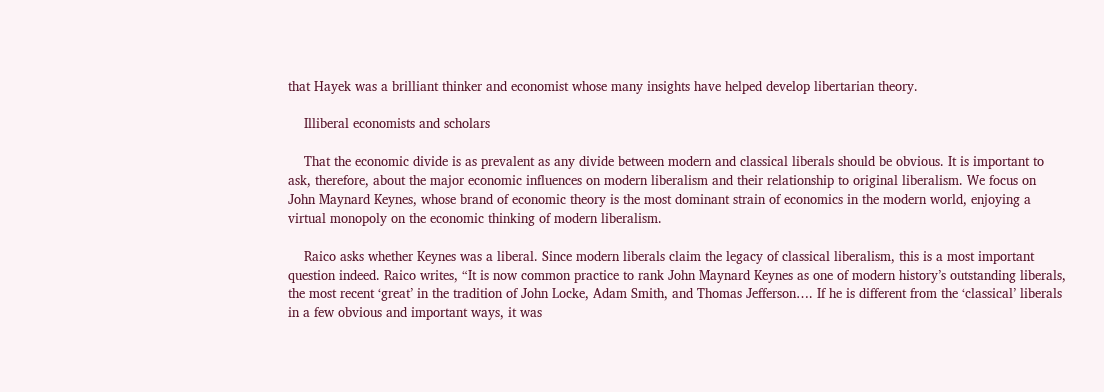that Hayek was a brilliant thinker and economist whose many insights have helped develop libertarian theory.

    Illiberal economists and scholars

    That the economic divide is as prevalent as any divide between modern and classical liberals should be obvious. It is important to ask, therefore, about the major economic influences on modern liberalism and their relationship to original liberalism. We focus on John Maynard Keynes, whose brand of economic theory is the most dominant strain of economics in the modern world, enjoying a virtual monopoly on the economic thinking of modern liberalism.

    Raico asks whether Keynes was a liberal. Since modern liberals claim the legacy of classical liberalism, this is a most important question indeed. Raico writes, “It is now common practice to rank John Maynard Keynes as one of modern history’s outstanding liberals, the most recent ‘great’ in the tradition of John Locke, Adam Smith, and Thomas Jefferson…. If he is different from the ‘classical’ liberals in a few obvious and important ways, it was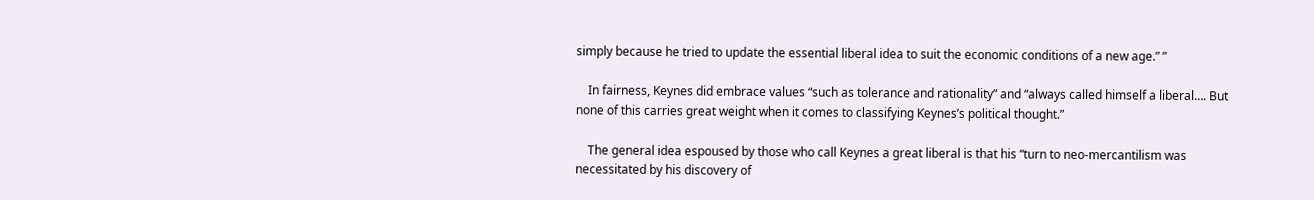simply because he tried to update the essential liberal idea to suit the economic conditions of a new age.” ”

    In fairness, Keynes did embrace values “such as tolerance and rationality” and “always called himself a liberal…. But none of this carries great weight when it comes to classifying Keynes’s political thought.”

    The general idea espoused by those who call Keynes a great liberal is that his “turn to neo-mercantilism was necessitated by his discovery of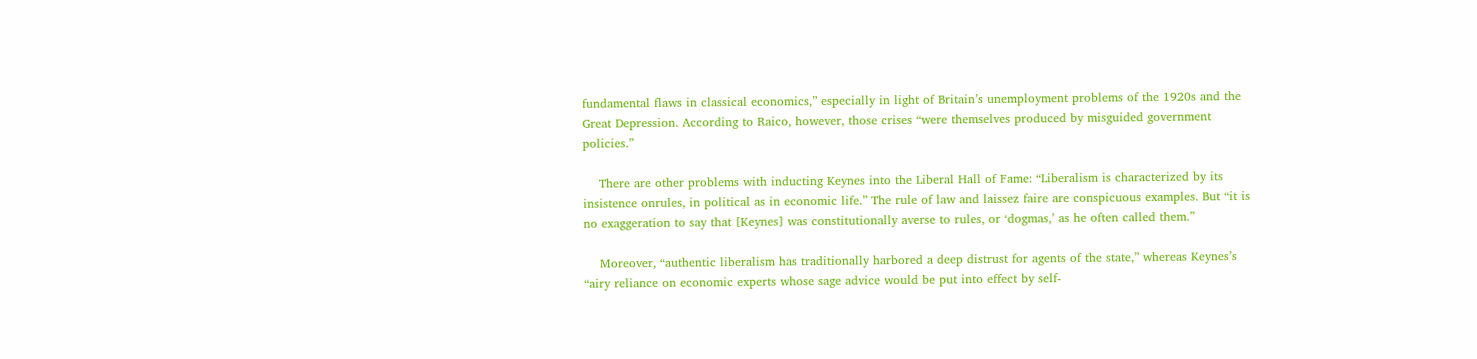fundamental flaws in classical economics,” especially in light of Britain’s unemployment problems of the 1920s and the Great Depression. According to Raico, however, those crises “were themselves produced by misguided government policies.”

    There are other problems with inducting Keynes into the Liberal Hall of Fame: “Liberalism is characterized by its insistence onrules, in political as in economic life.” The rule of law and laissez faire are conspicuous examples. But “it is no exaggeration to say that [Keynes] was constitutionally averse to rules, or ‘dogmas,’ as he often called them.”

    Moreover, “authentic liberalism has traditionally harbored a deep distrust for agents of the state,” whereas Keynes’s “airy reliance on economic experts whose sage advice would be put into effect by self-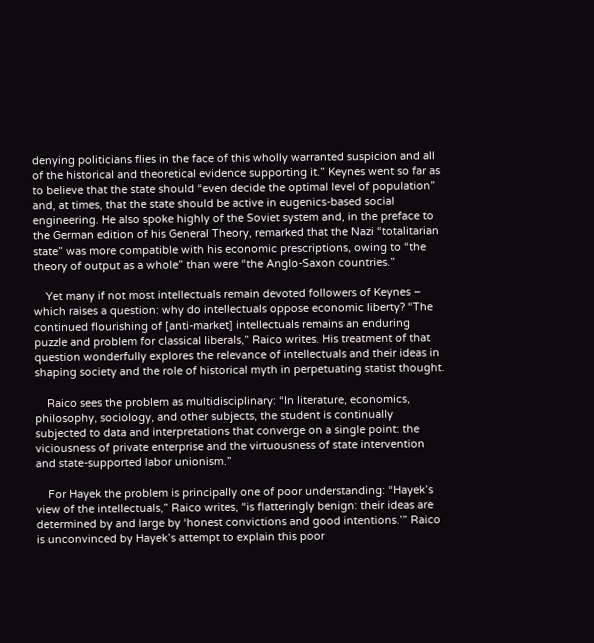denying politicians flies in the face of this wholly warranted suspicion and all of the historical and theoretical evidence supporting it.” Keynes went so far as to believe that the state should “even decide the optimal level of population” and, at times, that the state should be active in eugenics-based social engineering. He also spoke highly of the Soviet system and, in the preface to the German edition of his General Theory, remarked that the Nazi “totalitarian state” was more compatible with his economic prescriptions, owing to “the theory of output as a whole” than were “the Anglo-Saxon countries.”

    Yet many if not most intellectuals remain devoted followers of Keynes – which raises a question: why do intellectuals oppose economic liberty? “The continued flourishing of [anti-market] intellectuals remains an enduring puzzle and problem for classical liberals,” Raico writes. His treatment of that question wonderfully explores the relevance of intellectuals and their ideas in shaping society and the role of historical myth in perpetuating statist thought.

    Raico sees the problem as multidisciplinary: “In literature, economics, philosophy, sociology, and other subjects, the student is continually subjected to data and interpretations that converge on a single point: the viciousness of private enterprise and the virtuousness of state intervention and state-supported labor unionism.”

    For Hayek the problem is principally one of poor understanding: “Hayek’s view of the intellectuals,” Raico writes, “is flatteringly benign: their ideas are determined by and large by ‘honest convictions and good intentions.’” Raico is unconvinced by Hayek’s attempt to explain this poor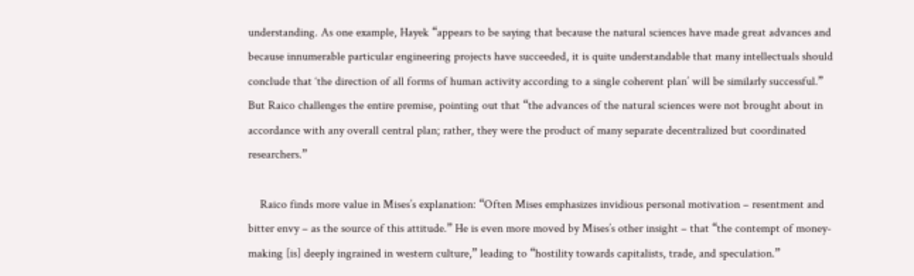understanding. As one example, Hayek “appears to be saying that because the natural sciences have made great advances and because innumerable particular engineering projects have succeeded, it is quite understandable that many intellectuals should conclude that ‘the direction of all forms of human activity according to a single coherent plan’ will be similarly successful.” But Raico challenges the entire premise, pointing out that “the advances of the natural sciences were not brought about in accordance with any overall central plan; rather, they were the product of many separate decentralized but coordinated researchers.”

    Raico finds more value in Mises’s explanation: “Often Mises emphasizes invidious personal motivation – resentment and bitter envy – as the source of this attitude.” He is even more moved by Mises’s other insight – that “the contempt of money-making [is] deeply ingrained in western culture,” leading to “hostility towards capitalists, trade, and speculation.”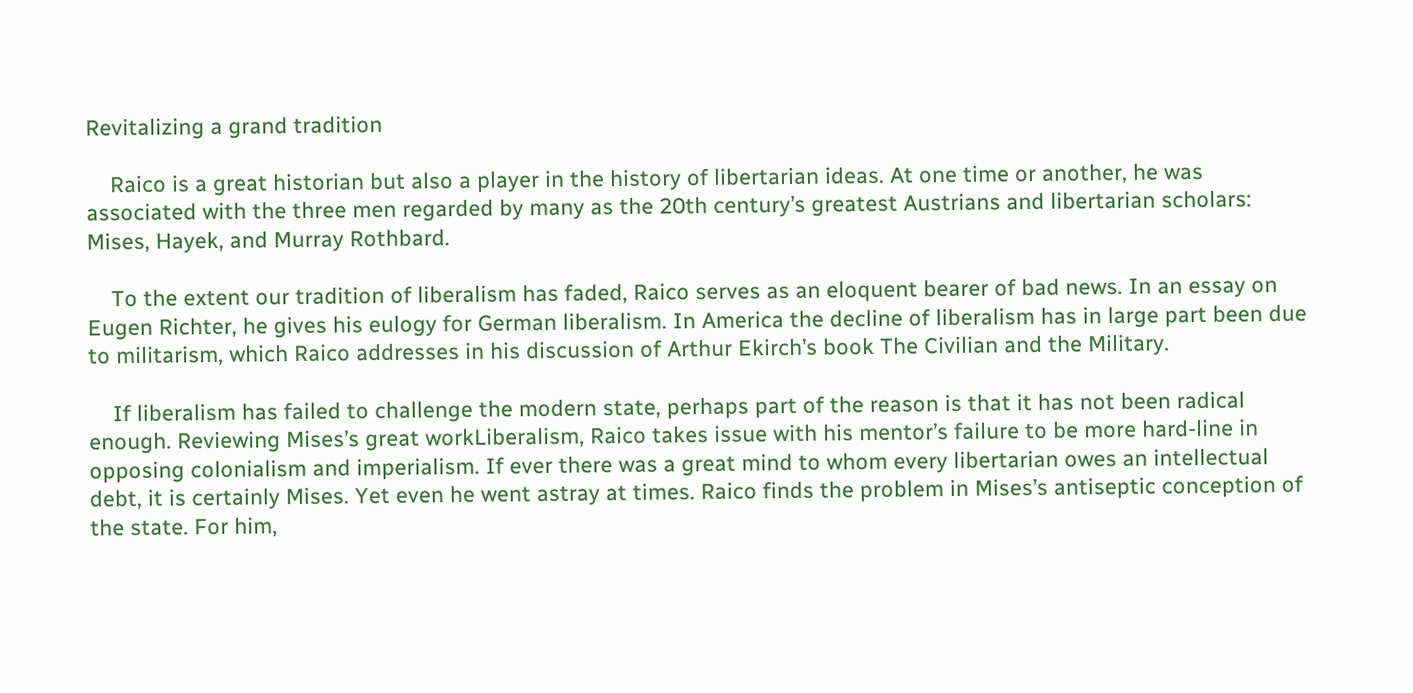Revitalizing a grand tradition

    Raico is a great historian but also a player in the history of libertarian ideas. At one time or another, he was associated with the three men regarded by many as the 20th century’s greatest Austrians and libertarian scholars: Mises, Hayek, and Murray Rothbard.

    To the extent our tradition of liberalism has faded, Raico serves as an eloquent bearer of bad news. In an essay on Eugen Richter, he gives his eulogy for German liberalism. In America the decline of liberalism has in large part been due to militarism, which Raico addresses in his discussion of Arthur Ekirch’s book The Civilian and the Military.

    If liberalism has failed to challenge the modern state, perhaps part of the reason is that it has not been radical enough. Reviewing Mises’s great workLiberalism, Raico takes issue with his mentor’s failure to be more hard-line in opposing colonialism and imperialism. If ever there was a great mind to whom every libertarian owes an intellectual debt, it is certainly Mises. Yet even he went astray at times. Raico finds the problem in Mises’s antiseptic conception of the state. For him,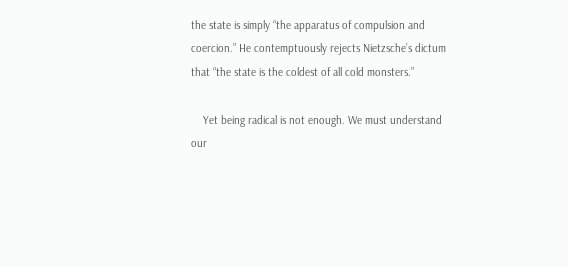the state is simply “the apparatus of compulsion and coercion.” He contemptuously rejects Nietzsche’s dictum that “the state is the coldest of all cold monsters.”

    Yet being radical is not enough. We must understand our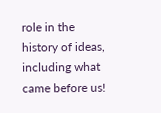role in the history of ideas, including what came before us!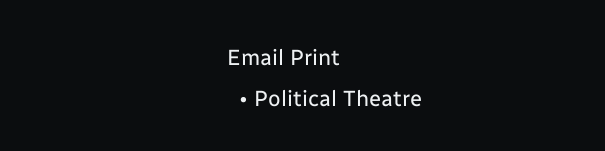Email Print
  • Political Theatre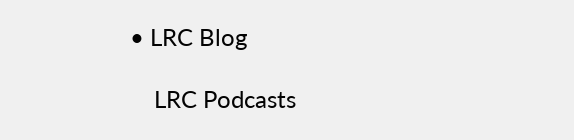• LRC Blog

    LRC Podcasts